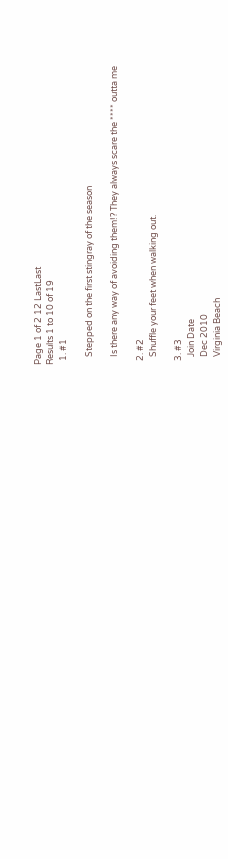Page 1 of 2 12 LastLast
Results 1 to 10 of 19
  1. #1

    Stepped on the first stingray of the season

    Is there any way of avoiding them!? They always scare the **** outta me

  2. #2
    Shuffle your feet when walking out.

  3. #3
    Join Date
    Dec 2010
    Virginia Beach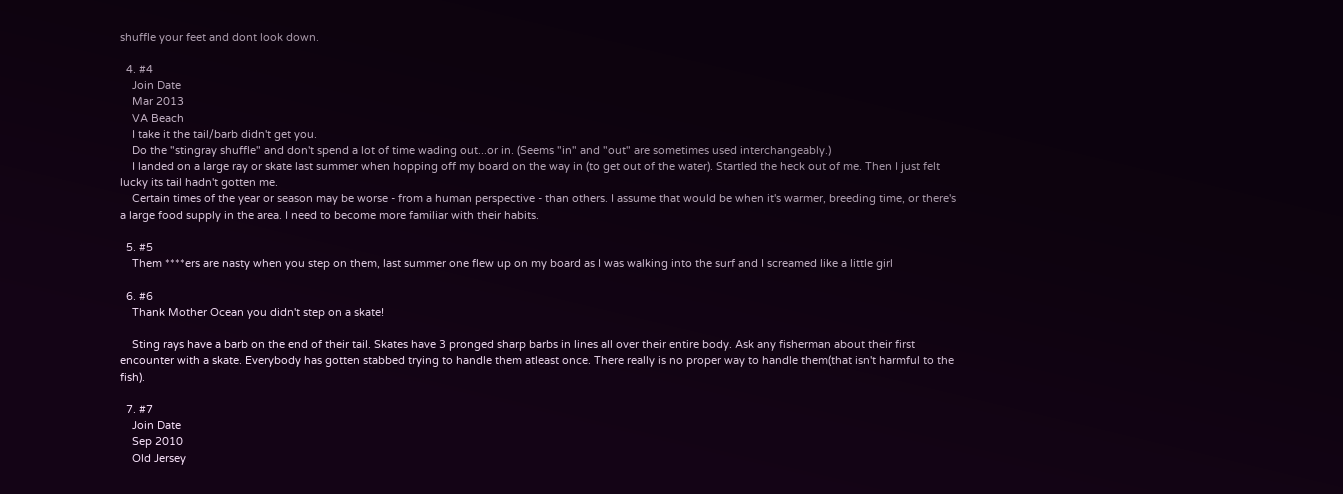shuffle your feet and dont look down.

  4. #4
    Join Date
    Mar 2013
    VA Beach
    I take it the tail/barb didn't get you.
    Do the "stingray shuffle" and don't spend a lot of time wading out...or in. (Seems "in" and "out" are sometimes used interchangeably.)
    I landed on a large ray or skate last summer when hopping off my board on the way in (to get out of the water). Startled the heck out of me. Then I just felt lucky its tail hadn't gotten me.
    Certain times of the year or season may be worse - from a human perspective - than others. I assume that would be when it's warmer, breeding time, or there's a large food supply in the area. I need to become more familiar with their habits.

  5. #5
    Them ****ers are nasty when you step on them, last summer one flew up on my board as I was walking into the surf and I screamed like a little girl

  6. #6
    Thank Mother Ocean you didn't step on a skate!

    Sting rays have a barb on the end of their tail. Skates have 3 pronged sharp barbs in lines all over their entire body. Ask any fisherman about their first encounter with a skate. Everybody has gotten stabbed trying to handle them atleast once. There really is no proper way to handle them(that isn't harmful to the fish).

  7. #7
    Join Date
    Sep 2010
    Old Jersey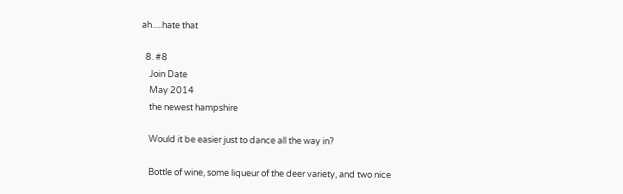ah.....hate that

  8. #8
    Join Date
    May 2014
    the newest hampshire

    Would it be easier just to dance all the way in?

    Bottle of wine, some liqueur of the deer variety, and two nice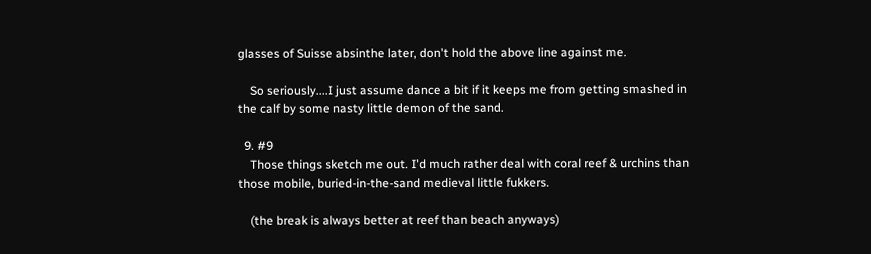glasses of Suisse absinthe later, don't hold the above line against me.

    So seriously....I just assume dance a bit if it keeps me from getting smashed in the calf by some nasty little demon of the sand.

  9. #9
    Those things sketch me out. I'd much rather deal with coral reef & urchins than those mobile, buried-in-the-sand medieval little fukkers.

    (the break is always better at reef than beach anyways)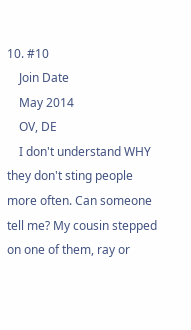10. #10
    Join Date
    May 2014
    OV, DE
    I don't understand WHY they don't sting people more often. Can someone tell me? My cousin stepped on one of them, ray or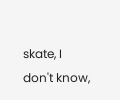skate, I don't know,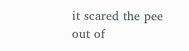it scared the pee out of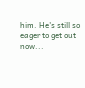him. He's still so eager to get out now...